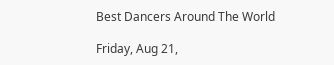Best Dancers Around The World

Friday, Aug 21,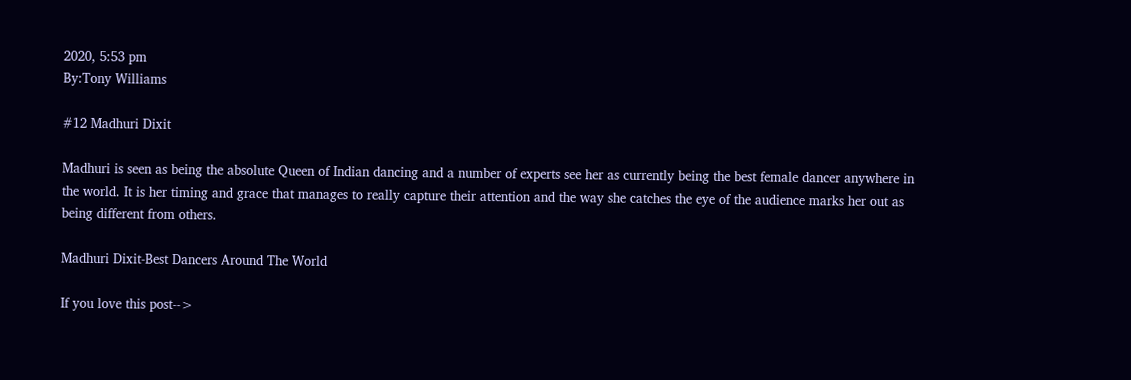2020, 5:53 pm
By:Tony Williams

#12 Madhuri Dixit

Madhuri is seen as being the absolute Queen of Indian dancing and a number of experts see her as currently being the best female dancer anywhere in the world. It is her timing and grace that manages to really capture their attention and the way she catches the eye of the audience marks her out as being different from others.

Madhuri Dixit-Best Dancers Around The World

If you love this post-->